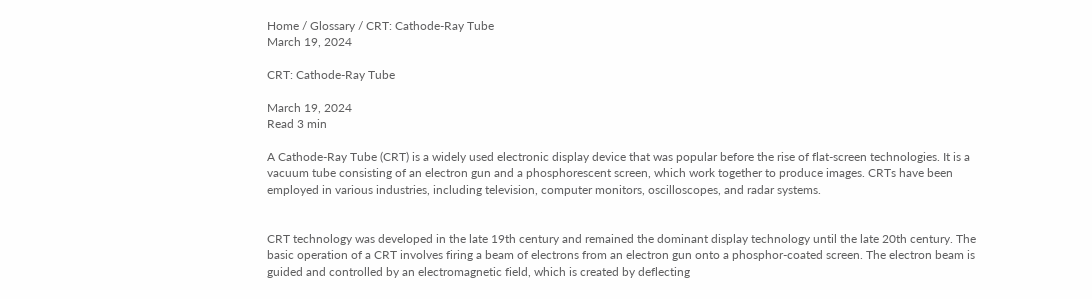Home / Glossary / CRT: Cathode-Ray Tube
March 19, 2024

CRT: Cathode-Ray Tube

March 19, 2024
Read 3 min

A Cathode-Ray Tube (CRT) is a widely used electronic display device that was popular before the rise of flat-screen technologies. It is a vacuum tube consisting of an electron gun and a phosphorescent screen, which work together to produce images. CRTs have been employed in various industries, including television, computer monitors, oscilloscopes, and radar systems.


CRT technology was developed in the late 19th century and remained the dominant display technology until the late 20th century. The basic operation of a CRT involves firing a beam of electrons from an electron gun onto a phosphor-coated screen. The electron beam is guided and controlled by an electromagnetic field, which is created by deflecting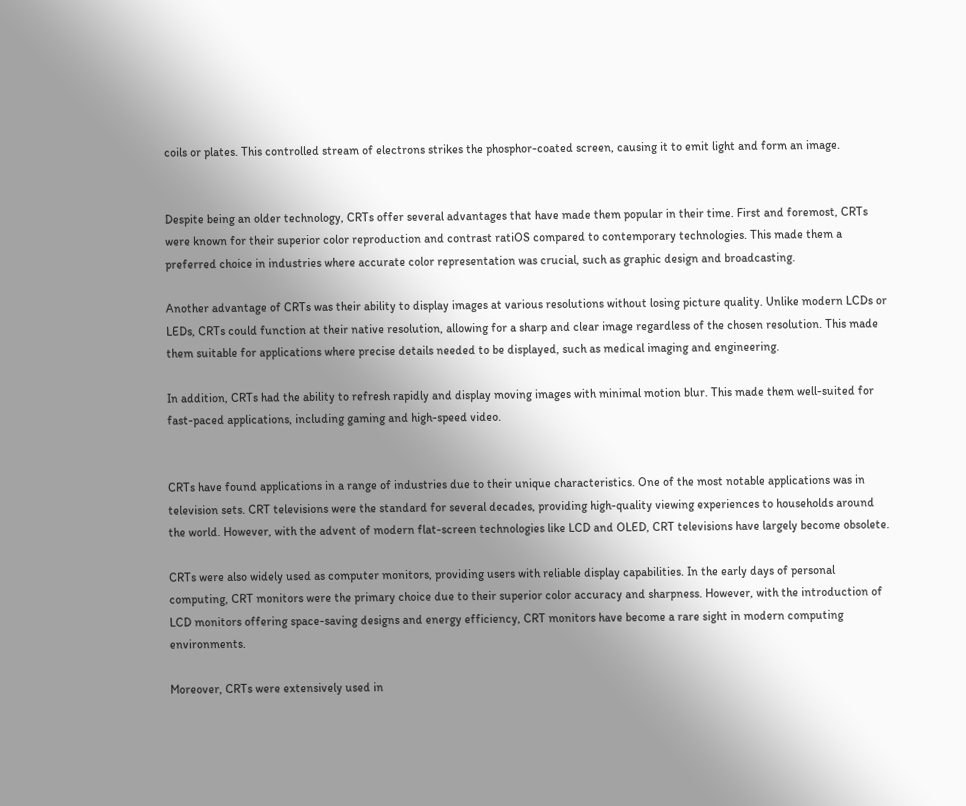coils or plates. This controlled stream of electrons strikes the phosphor-coated screen, causing it to emit light and form an image.


Despite being an older technology, CRTs offer several advantages that have made them popular in their time. First and foremost, CRTs were known for their superior color reproduction and contrast ratiOS compared to contemporary technologies. This made them a preferred choice in industries where accurate color representation was crucial, such as graphic design and broadcasting.

Another advantage of CRTs was their ability to display images at various resolutions without losing picture quality. Unlike modern LCDs or LEDs, CRTs could function at their native resolution, allowing for a sharp and clear image regardless of the chosen resolution. This made them suitable for applications where precise details needed to be displayed, such as medical imaging and engineering.

In addition, CRTs had the ability to refresh rapidly and display moving images with minimal motion blur. This made them well-suited for fast-paced applications, including gaming and high-speed video.


CRTs have found applications in a range of industries due to their unique characteristics. One of the most notable applications was in television sets. CRT televisions were the standard for several decades, providing high-quality viewing experiences to households around the world. However, with the advent of modern flat-screen technologies like LCD and OLED, CRT televisions have largely become obsolete.

CRTs were also widely used as computer monitors, providing users with reliable display capabilities. In the early days of personal computing, CRT monitors were the primary choice due to their superior color accuracy and sharpness. However, with the introduction of LCD monitors offering space-saving designs and energy efficiency, CRT monitors have become a rare sight in modern computing environments.

Moreover, CRTs were extensively used in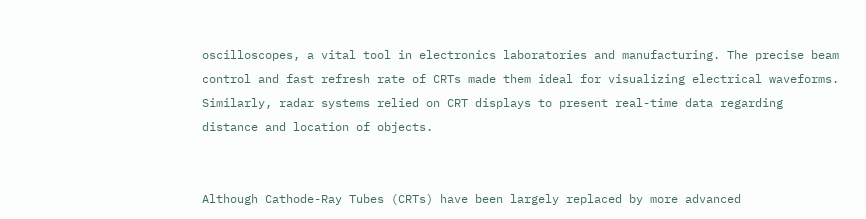oscilloscopes, a vital tool in electronics laboratories and manufacturing. The precise beam control and fast refresh rate of CRTs made them ideal for visualizing electrical waveforms. Similarly, radar systems relied on CRT displays to present real-time data regarding distance and location of objects.


Although Cathode-Ray Tubes (CRTs) have been largely replaced by more advanced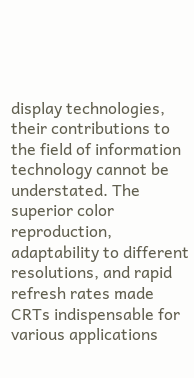display technologies, their contributions to the field of information technology cannot be understated. The superior color reproduction, adaptability to different resolutions, and rapid refresh rates made CRTs indispensable for various applications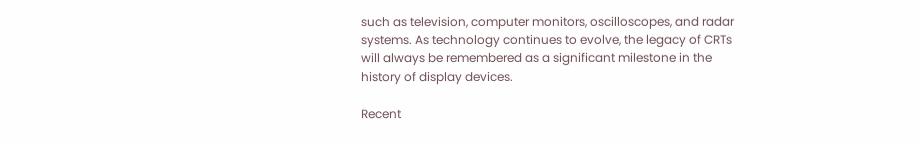such as television, computer monitors, oscilloscopes, and radar systems. As technology continues to evolve, the legacy of CRTs will always be remembered as a significant milestone in the history of display devices.

Recent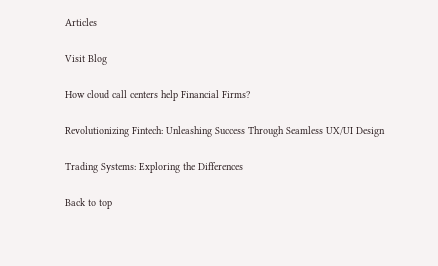Articles

Visit Blog

How cloud call centers help Financial Firms?

Revolutionizing Fintech: Unleashing Success Through Seamless UX/UI Design

Trading Systems: Exploring the Differences

Back to top